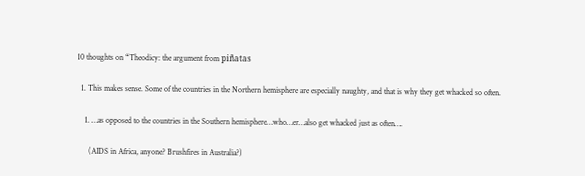10 thoughts on “Theodicy: the argument from piñatas

  1. This makes sense. Some of the countries in the Northern hemisphere are especially naughty, and that is why they get whacked so often.

    1. …as opposed to the countries in the Southern hemisphere…who…er…also get whacked just as often….

      (AIDS in Africa, anyone? Brushfires in Australia?)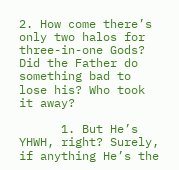2. How come there’s only two halos for three-in-one Gods? Did the Father do something bad to lose his? Who took it away?

      1. But He’s YHWH, right? Surely, if anything He’s the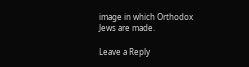image in which Orthodox Jews are made.

Leave a Reply